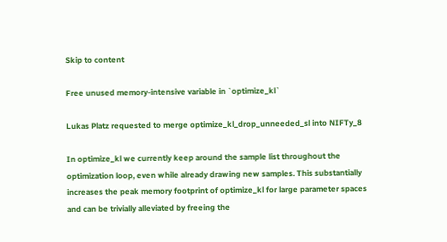Skip to content

Free unused memory-intensive variable in `optimize_kl`

Lukas Platz requested to merge optimize_kl_drop_unneeded_sl into NIFTy_8

In optimize_kl we currently keep around the sample list throughout the optimization loop, even while already drawing new samples. This substantially increases the peak memory footprint of optimize_kl for large parameter spaces and can be trivially alleviated by freeing the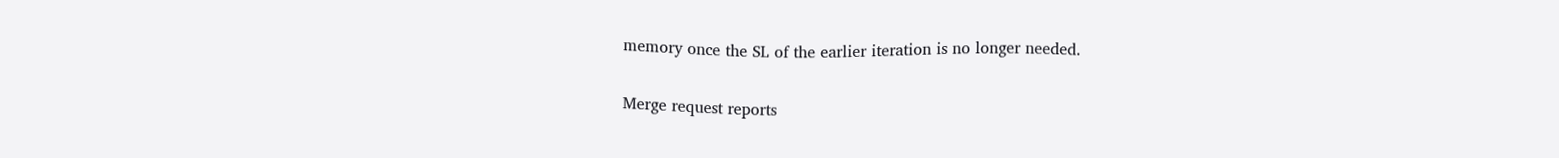memory once the SL of the earlier iteration is no longer needed.

Merge request reports